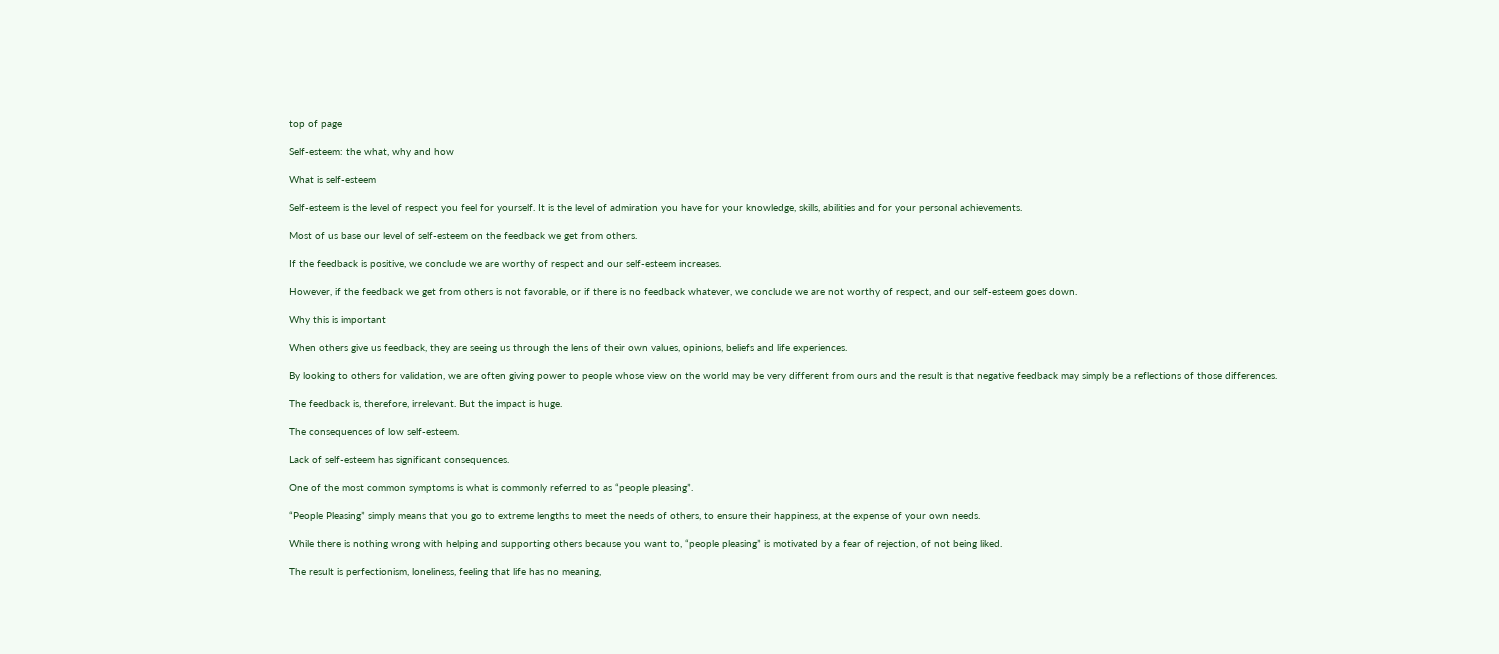top of page

Self-esteem: the what, why and how

What is self-esteem

Self-esteem is the level of respect you feel for yourself. It is the level of admiration you have for your knowledge, skills, abilities and for your personal achievements.

Most of us base our level of self-esteem on the feedback we get from others.

If the feedback is positive, we conclude we are worthy of respect and our self-esteem increases.

However, if the feedback we get from others is not favorable, or if there is no feedback whatever, we conclude we are not worthy of respect, and our self-esteem goes down.

Why this is important

When others give us feedback, they are seeing us through the lens of their own values, opinions, beliefs and life experiences.

By looking to others for validation, we are often giving power to people whose view on the world may be very different from ours and the result is that negative feedback may simply be a reflections of those differences.

The feedback is, therefore, irrelevant. But the impact is huge.

The consequences of low self-esteem.

Lack of self-esteem has significant consequences.

One of the most common symptoms is what is commonly referred to as “people pleasing”.

“People Pleasing” simply means that you go to extreme lengths to meet the needs of others, to ensure their happiness, at the expense of your own needs.

While there is nothing wrong with helping and supporting others because you want to, “people pleasing” is motivated by a fear of rejection, of not being liked.

The result is perfectionism, loneliness, feeling that life has no meaning,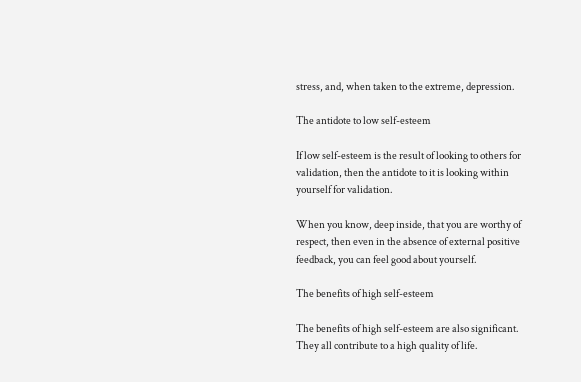stress, and, when taken to the extreme, depression.

The antidote to low self-esteem

If low self-esteem is the result of looking to others for validation, then the antidote to it is looking within yourself for validation.

When you know, deep inside, that you are worthy of respect, then even in the absence of external positive feedback, you can feel good about yourself.

The benefits of high self-esteem

The benefits of high self-esteem are also significant. They all contribute to a high quality of life.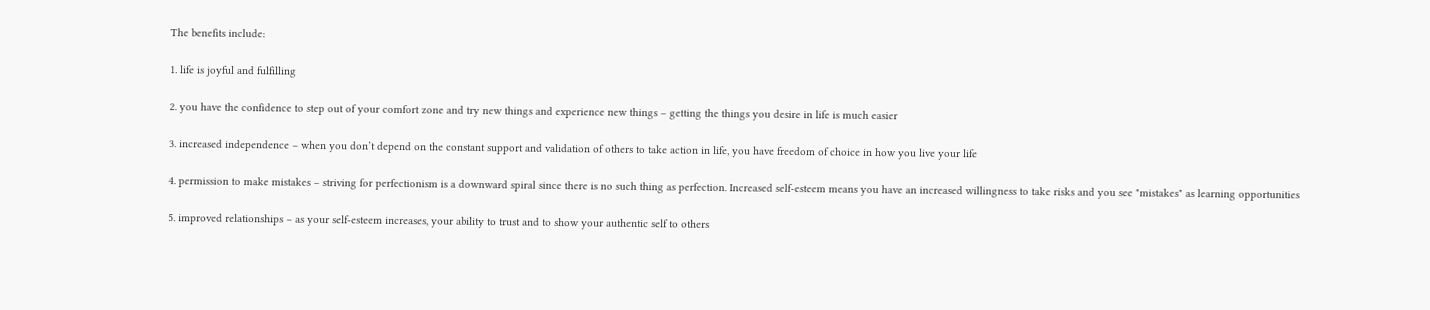The benefits include:

1. life is joyful and fulfilling

2. you have the confidence to step out of your comfort zone and try new things and experience new things – getting the things you desire in life is much easier

3. increased independence – when you don’t depend on the constant support and validation of others to take action in life, you have freedom of choice in how you live your life

4. permission to make mistakes – striving for perfectionism is a downward spiral since there is no such thing as perfection. Increased self-esteem means you have an increased willingness to take risks and you see "mistakes" as learning opportunities

5. improved relationships – as your self-esteem increases, your ability to trust and to show your authentic self to others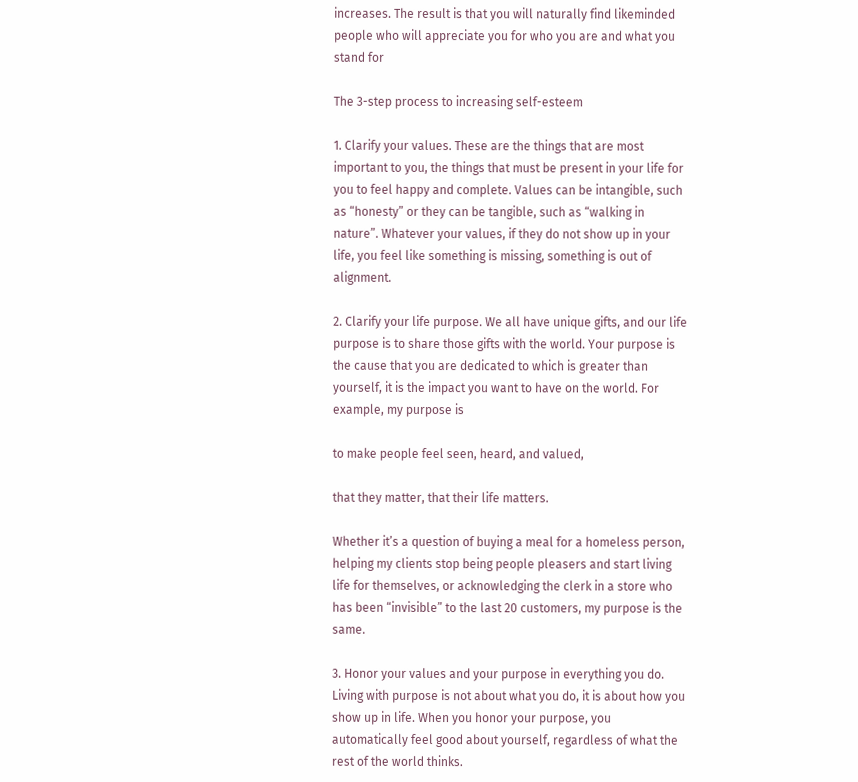increases. The result is that you will naturally find likeminded people who will appreciate you for who you are and what you stand for

The 3-step process to increasing self-esteem

1. Clarify your values. These are the things that are most important to you, the things that must be present in your life for you to feel happy and complete. Values can be intangible, such as “honesty” or they can be tangible, such as “walking in nature”. Whatever your values, if they do not show up in your life, you feel like something is missing, something is out of alignment.

2. Clarify your life purpose. We all have unique gifts, and our life purpose is to share those gifts with the world. Your purpose is the cause that you are dedicated to which is greater than yourself, it is the impact you want to have on the world. For example, my purpose is

to make people feel seen, heard, and valued,

that they matter, that their life matters.

Whether it’s a question of buying a meal for a homeless person, helping my clients stop being people pleasers and start living life for themselves, or acknowledging the clerk in a store who has been “invisible” to the last 20 customers, my purpose is the same.

3. Honor your values and your purpose in everything you do. Living with purpose is not about what you do, it is about how you show up in life. When you honor your purpose, you automatically feel good about yourself, regardless of what the rest of the world thinks.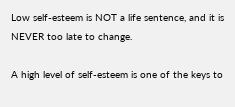Low self-esteem is NOT a life sentence, and it is NEVER too late to change.

A high level of self-esteem is one of the keys to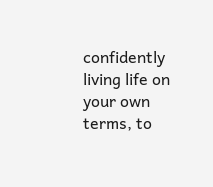confidently living life on your own terms, to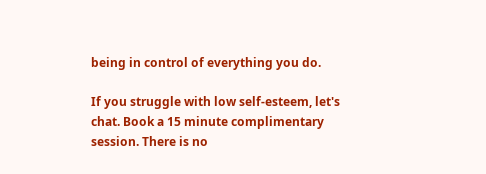being in control of everything you do.

If you struggle with low self-esteem, let's chat. Book a 15 minute complimentary session. There is no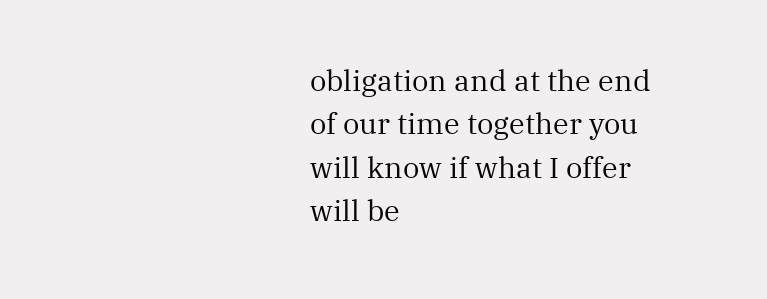obligation and at the end of our time together you will know if what I offer will be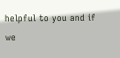helpful to you and if we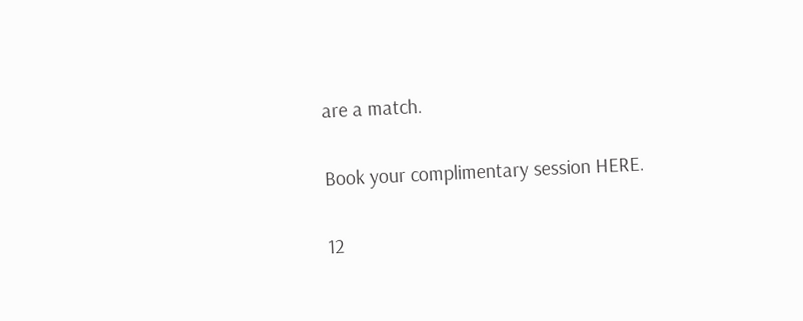are a match.

Book your complimentary session HERE.

12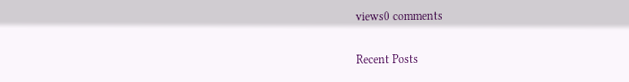views0 comments

Recent Posts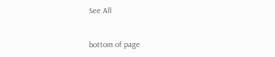See All


bottom of page